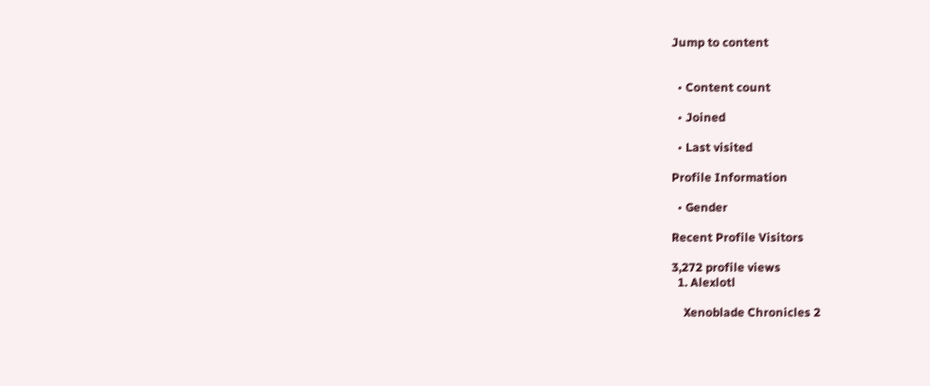Jump to content


  • Content count

  • Joined

  • Last visited

Profile Information

  • Gender

Recent Profile Visitors

3,272 profile views
  1. Alexlotl

    Xenoblade Chronicles 2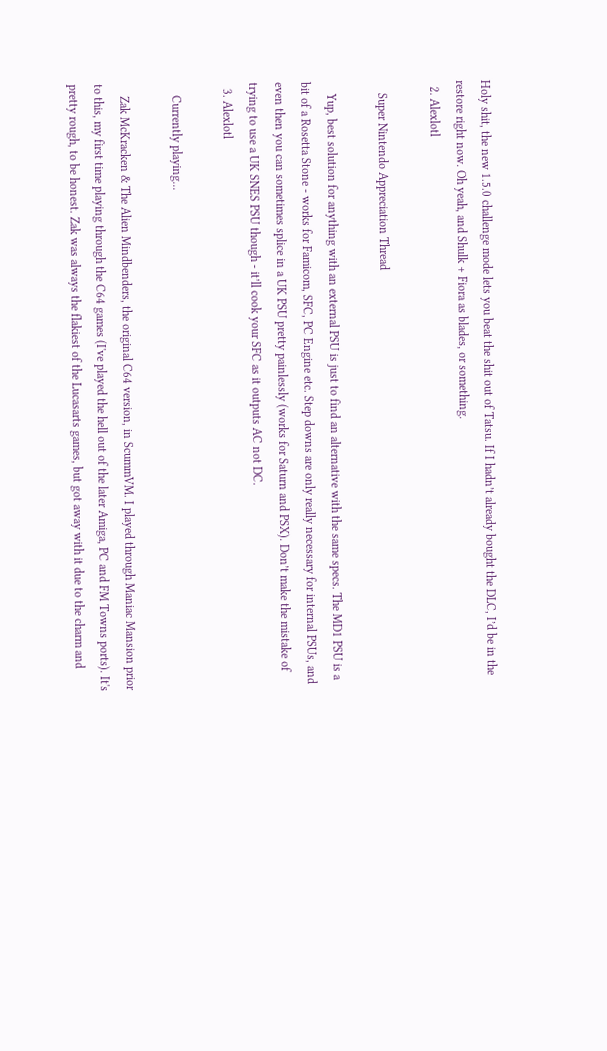Holy shit, the new 1.5.0 challenge mode lets you beat the shit out of Tatsu. If I hadn’t already bought the DLC, I’d be in the restore right now. Oh yeah, and Shulk + Fiora as blades, or something.
  2. Alexlotl

    Super Nintendo Appreciation Thread

    Yup, best solution for anything with an external PSU is just to find an alternative with the same specs. The MD1 PSU is a bit of a Rosetta Stone - works for Famicom, SFC, PC Engine etc. Step downs are only really necessary for internal PSUs, and even then you can sometimes splice in a UK PSU pretty painlessly (works for Saturn and PSX). Don’t make the mistake of trying to use a UK SNES PSU though - it’ll cook your SFC as it outputs AC not DC.
  3. Alexlotl

    Currently playing...

    Zak McKracken & The Alien Mindbenders, the original C64 version, in ScummVM. I played through Maniac Mansion prior to this, my first time playing through the C64 games (I've played the hell out of the later Amiga, PC and FM Towns ports). It's pretty rough, to be honest. Zak was always the flakiest of the Lucasarts games, but got away with it due to the charm and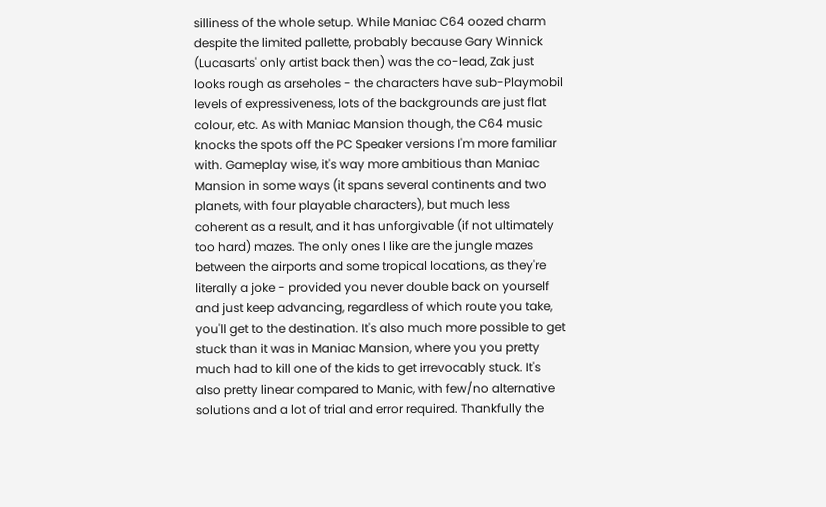silliness of the whole setup. While Maniac C64 oozed charm despite the limited pallette, probably because Gary Winnick (Lucasarts' only artist back then) was the co-lead, Zak just looks rough as arseholes - the characters have sub-Playmobil levels of expressiveness, lots of the backgrounds are just flat colour, etc. As with Maniac Mansion though, the C64 music knocks the spots off the PC Speaker versions I'm more familiar with. Gameplay wise, it's way more ambitious than Maniac Mansion in some ways (it spans several continents and two planets, with four playable characters), but much less coherent as a result, and it has unforgivable (if not ultimately too hard) mazes. The only ones I like are the jungle mazes between the airports and some tropical locations, as they're literally a joke - provided you never double back on yourself and just keep advancing, regardless of which route you take, you'll get to the destination. It's also much more possible to get stuck than it was in Maniac Mansion, where you you pretty much had to kill one of the kids to get irrevocably stuck. It's also pretty linear compared to Manic, with few/no alternative solutions and a lot of trial and error required. Thankfully the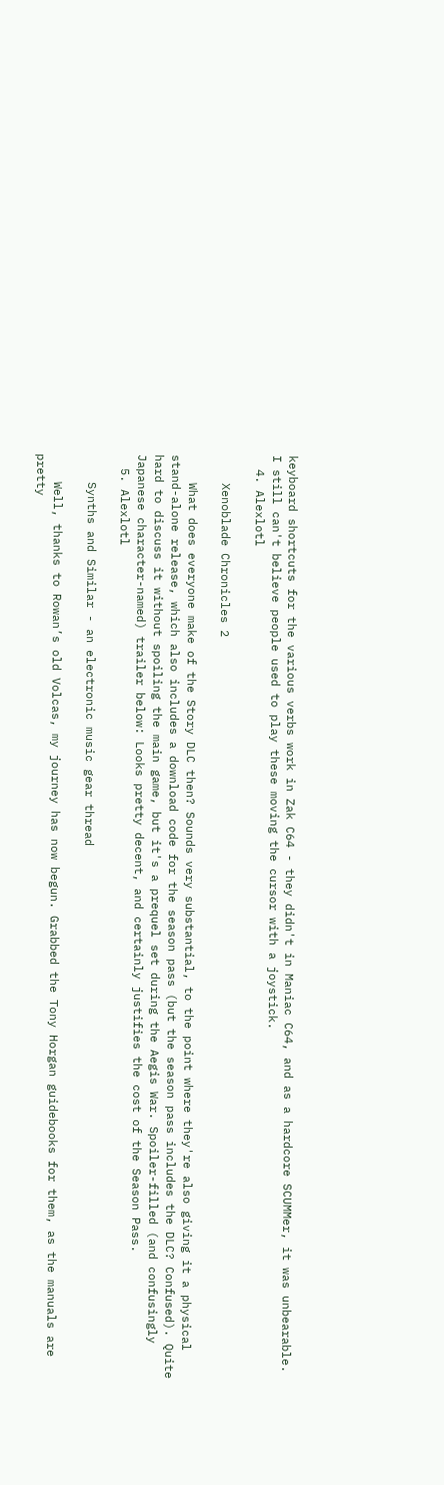keyboard shortcuts for the various verbs work in Zak C64 - they didn't in Maniac C64, and as a hardcore SCUMMer, it was unbearable. I still can't believe people used to play these moving the cursor with a joystick.
  4. Alexlotl

    Xenoblade Chronicles 2

    What does everyone make of the Story DLC then? Sounds very substantial, to the point where they're also giving it a physical stand-alone release, which also includes a download code for the season pass (but the season pass includes the DLC? Confused). Quite hard to discuss it without spoiling the main game, but it's a prequel set during the Aegis War. Spoiler-filled (and confusingly Japanese character-named) trailer below: Looks pretty decent, and certainly justifies the cost of the Season Pass.
  5. Alexlotl

    Synths and Similar - an electronic music gear thread

    Well, thanks to Rowan’s old Volcas, my journey has now begun. Grabbed the Tony Horgan guidebooks for them, as the manuals are pretty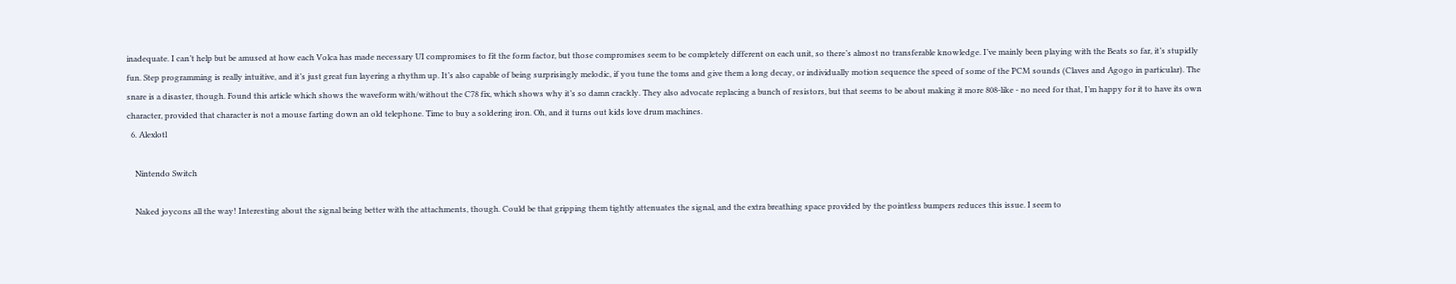inadequate. I can’t help but be amused at how each Volca has made necessary UI compromises to fit the form factor, but those compromises seem to be completely different on each unit, so there’s almost no transferable knowledge. I’ve mainly been playing with the Beats so far, it’s stupidly fun. Step programming is really intuitive, and it’s just great fun layering a rhythm up. It’s also capable of being surprisingly melodic, if you tune the toms and give them a long decay, or individually motion sequence the speed of some of the PCM sounds (Claves and Agogo in particular). The snare is a disaster, though. Found this article which shows the waveform with/without the C78 fix, which shows why it’s so damn crackly. They also advocate replacing a bunch of resistors, but that seems to be about making it more 808-like - no need for that, I’m happy for it to have its own character, provided that character is not a mouse farting down an old telephone. Time to buy a soldering iron. Oh, and it turns out kids love drum machines.
  6. Alexlotl

    Nintendo Switch

    Naked joycons all the way! Interesting about the signal being better with the attachments, though. Could be that gripping them tightly attenuates the signal, and the extra breathing space provided by the pointless bumpers reduces this issue. I seem to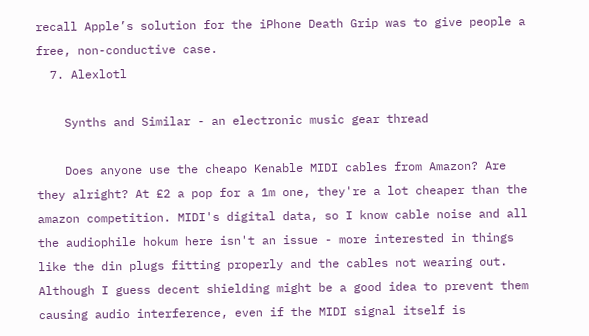recall Apple’s solution for the iPhone Death Grip was to give people a free, non-conductive case.
  7. Alexlotl

    Synths and Similar - an electronic music gear thread

    Does anyone use the cheapo Kenable MIDI cables from Amazon? Are they alright? At £2 a pop for a 1m one, they're a lot cheaper than the amazon competition. MIDI's digital data, so I know cable noise and all the audiophile hokum here isn't an issue - more interested in things like the din plugs fitting properly and the cables not wearing out. Although I guess decent shielding might be a good idea to prevent them causing audio interference, even if the MIDI signal itself is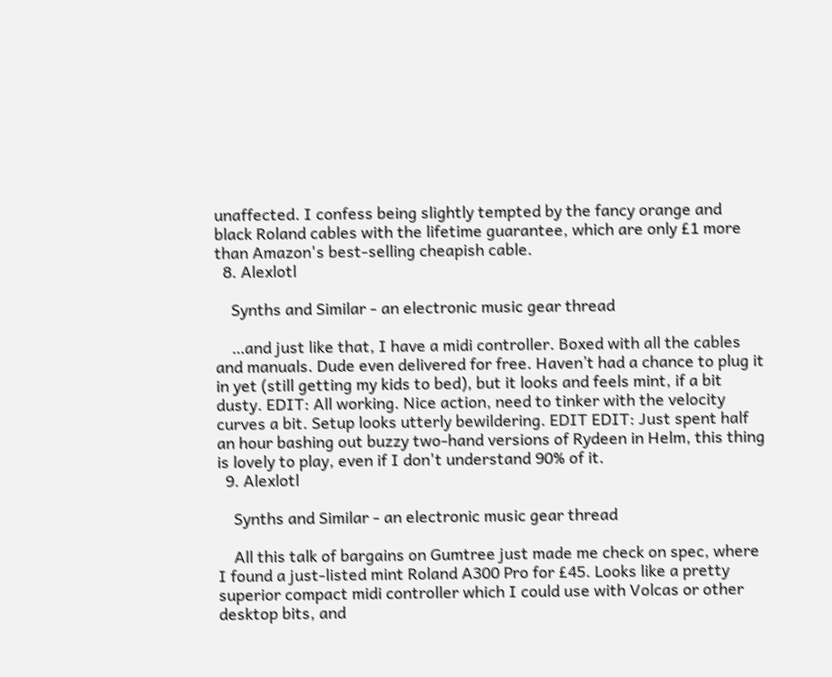unaffected. I confess being slightly tempted by the fancy orange and black Roland cables with the lifetime guarantee, which are only £1 more than Amazon's best-selling cheapish cable.
  8. Alexlotl

    Synths and Similar - an electronic music gear thread

    …and just like that, I have a midi controller. Boxed with all the cables and manuals. Dude even delivered for free. Haven’t had a chance to plug it in yet (still getting my kids to bed), but it looks and feels mint, if a bit dusty. EDIT: All working. Nice action, need to tinker with the velocity curves a bit. Setup looks utterly bewildering. EDIT EDIT: Just spent half an hour bashing out buzzy two-hand versions of Rydeen in Helm, this thing is lovely to play, even if I don't understand 90% of it.
  9. Alexlotl

    Synths and Similar - an electronic music gear thread

    All this talk of bargains on Gumtree just made me check on spec, where I found a just-listed mint Roland A300 Pro for £45. Looks like a pretty superior compact midi controller which I could use with Volcas or other desktop bits, and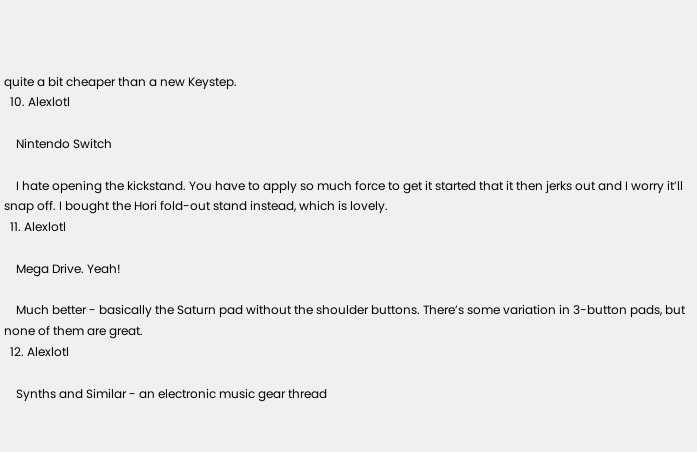quite a bit cheaper than a new Keystep.
  10. Alexlotl

    Nintendo Switch

    I hate opening the kickstand. You have to apply so much force to get it started that it then jerks out and I worry it’ll snap off. I bought the Hori fold-out stand instead, which is lovely.
  11. Alexlotl

    Mega Drive. Yeah!

    Much better - basically the Saturn pad without the shoulder buttons. There’s some variation in 3-button pads, but none of them are great.
  12. Alexlotl

    Synths and Similar - an electronic music gear thread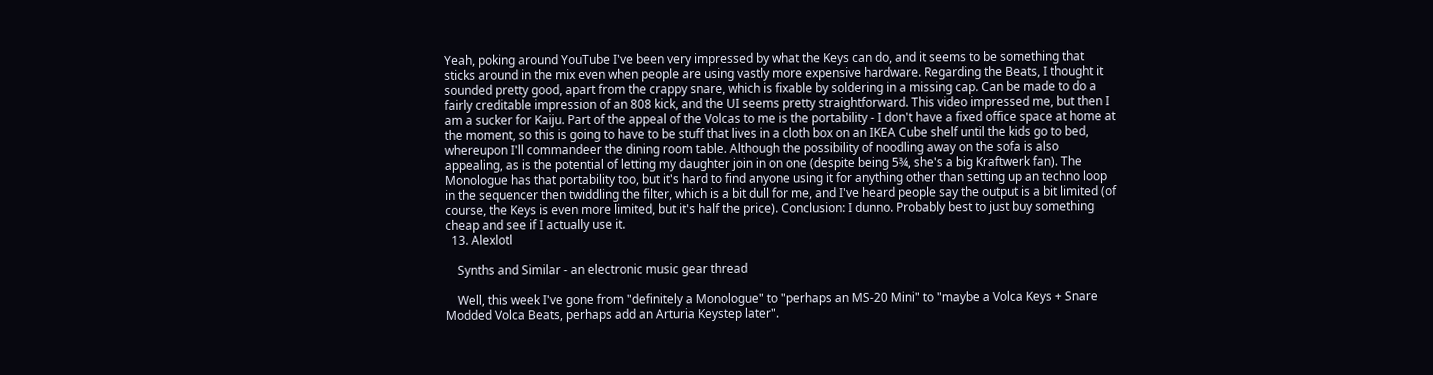Yeah, poking around YouTube I've been very impressed by what the Keys can do, and it seems to be something that sticks around in the mix even when people are using vastly more expensive hardware. Regarding the Beats, I thought it sounded pretty good, apart from the crappy snare, which is fixable by soldering in a missing cap. Can be made to do a fairly creditable impression of an 808 kick, and the UI seems pretty straightforward. This video impressed me, but then I am a sucker for Kaiju. Part of the appeal of the Volcas to me is the portability - I don't have a fixed office space at home at the moment, so this is going to have to be stuff that lives in a cloth box on an IKEA Cube shelf until the kids go to bed, whereupon I'll commandeer the dining room table. Although the possibility of noodling away on the sofa is also appealing, as is the potential of letting my daughter join in on one (despite being 5¾, she's a big Kraftwerk fan). The Monologue has that portability too, but it's hard to find anyone using it for anything other than setting up an techno loop in the sequencer then twiddling the filter, which is a bit dull for me, and I've heard people say the output is a bit limited (of course, the Keys is even more limited, but it's half the price). Conclusion: I dunno. Probably best to just buy something cheap and see if I actually use it.
  13. Alexlotl

    Synths and Similar - an electronic music gear thread

    Well, this week I've gone from "definitely a Monologue" to "perhaps an MS-20 Mini" to "maybe a Volca Keys + Snare Modded Volca Beats, perhaps add an Arturia Keystep later".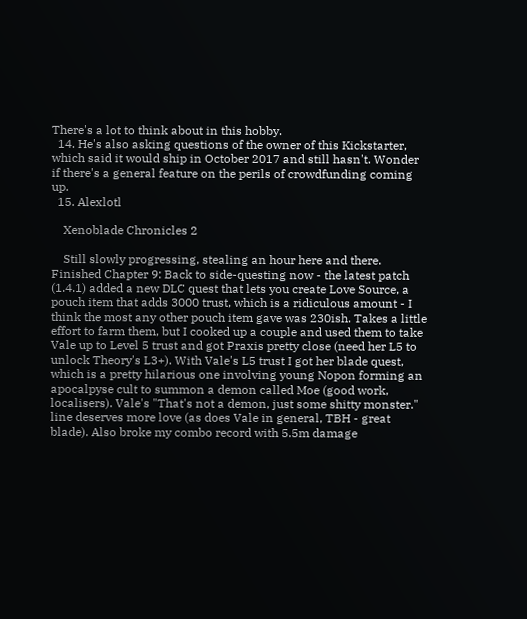There's a lot to think about in this hobby.
  14. He's also asking questions of the owner of this Kickstarter, which said it would ship in October 2017 and still hasn't. Wonder if there's a general feature on the perils of crowdfunding coming up.
  15. Alexlotl

    Xenoblade Chronicles 2

    Still slowly progressing, stealing an hour here and there. Finished Chapter 9: Back to side-questing now - the latest patch (1.4.1) added a new DLC quest that lets you create Love Source, a pouch item that adds 3000 trust, which is a ridiculous amount - I think the most any other pouch item gave was 230ish. Takes a little effort to farm them, but I cooked up a couple and used them to take Vale up to Level 5 trust and got Praxis pretty close (need her L5 to unlock Theory's L3+). With Vale's L5 trust I got her blade quest, which is a pretty hilarious one involving young Nopon forming an apocalpyse cult to summon a demon called Moe (good work, localisers). Vale's "That's not a demon, just some shitty monster." line deserves more love (as does Vale in general, TBH - great blade). Also broke my combo record with 5.5m damage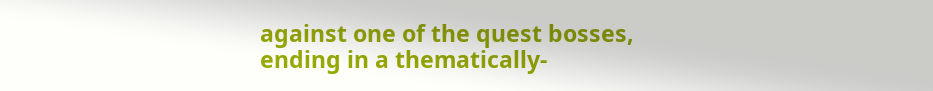against one of the quest bosses, ending in a thematically-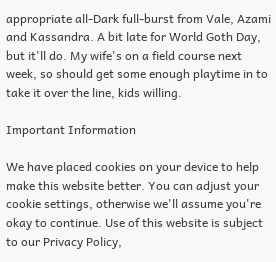appropriate all-Dark full-burst from Vale, Azami and Kassandra. A bit late for World Goth Day, but it'll do. My wife's on a field course next week, so should get some enough playtime in to take it over the line, kids willing.

Important Information

We have placed cookies on your device to help make this website better. You can adjust your cookie settings, otherwise we'll assume you're okay to continue. Use of this website is subject to our Privacy Policy,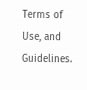Terms of Use, and Guidelines.